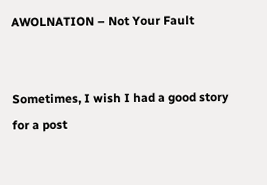AWOLNATION – Not Your Fault


Sometimes, I wish I had a good story for a post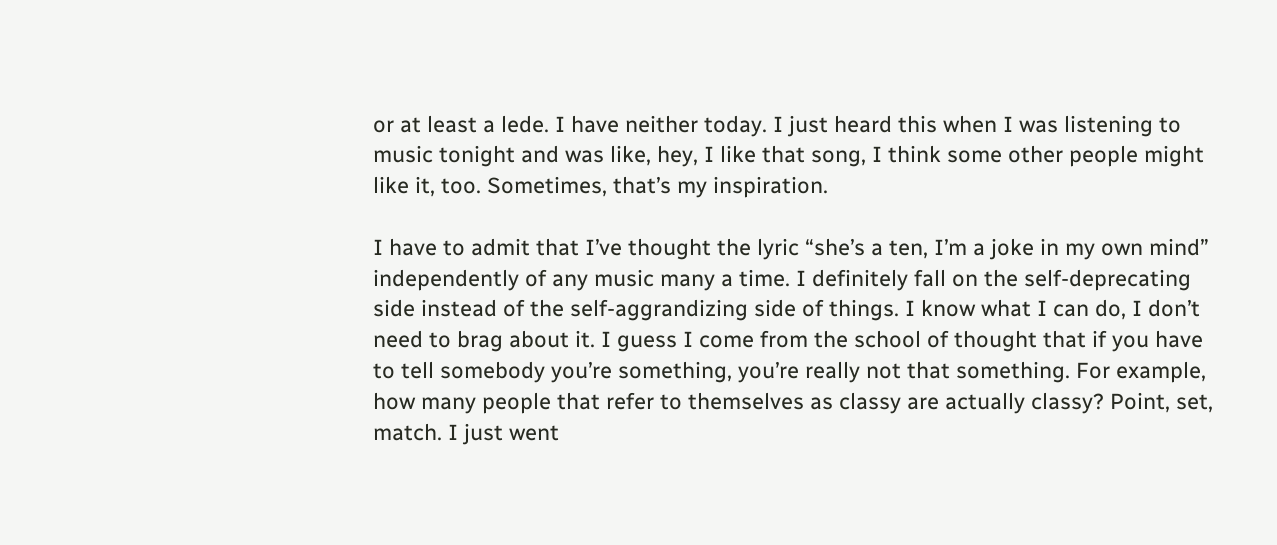or at least a lede. I have neither today. I just heard this when I was listening to music tonight and was like, hey, I like that song, I think some other people might like it, too. Sometimes, that’s my inspiration.

I have to admit that I’ve thought the lyric “she’s a ten, I’m a joke in my own mind” independently of any music many a time. I definitely fall on the self-deprecating side instead of the self-aggrandizing side of things. I know what I can do, I don’t need to brag about it. I guess I come from the school of thought that if you have to tell somebody you’re something, you’re really not that something. For example, how many people that refer to themselves as classy are actually classy? Point, set, match. I just went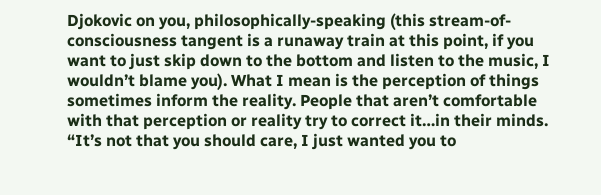Djokovic on you, philosophically-speaking (this stream-of-consciousness tangent is a runaway train at this point, if you want to just skip down to the bottom and listen to the music, I wouldn’t blame you). What I mean is the perception of things sometimes inform the reality. People that aren’t comfortable with that perception or reality try to correct it…in their minds. “It’s not that you should care, I just wanted you to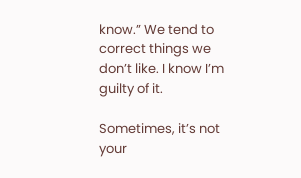know.” We tend to correct things we don’t like. I know I’m guilty of it.

Sometimes, it’s not your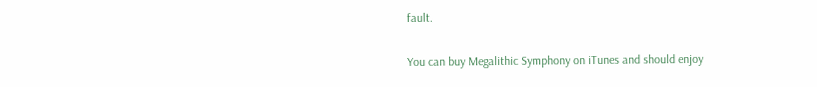fault.

You can buy Megalithic Symphony on iTunes and should enjoy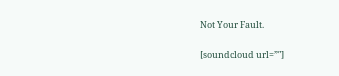Not Your Fault.

[soundcloud url=”″]